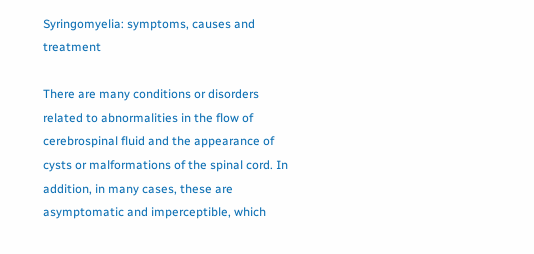Syringomyelia: symptoms, causes and treatment

There are many conditions or disorders related to abnormalities in the flow of cerebrospinal fluid and the appearance of cysts or malformations of the spinal cord. In addition, in many cases, these are asymptomatic and imperceptible, which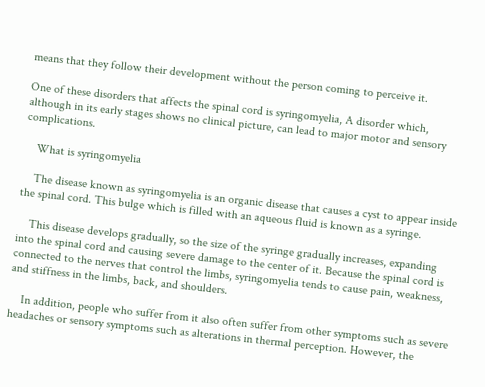means that they follow their development without the person coming to perceive it.

One of these disorders that affects the spinal cord is syringomyelia, A disorder which, although in its early stages shows no clinical picture, can lead to major motor and sensory complications.

    What is syringomyelia

    The disease known as syringomyelia is an organic disease that causes a cyst to appear inside the spinal cord. This bulge which is filled with an aqueous fluid is known as a syringe.

    This disease develops gradually, so the size of the syringe gradually increases, expanding into the spinal cord and causing severe damage to the center of it. Because the spinal cord is connected to the nerves that control the limbs, syringomyelia tends to cause pain, weakness, and stiffness in the limbs, back, and shoulders.

    In addition, people who suffer from it also often suffer from other symptoms such as severe headaches or sensory symptoms such as alterations in thermal perception. However, the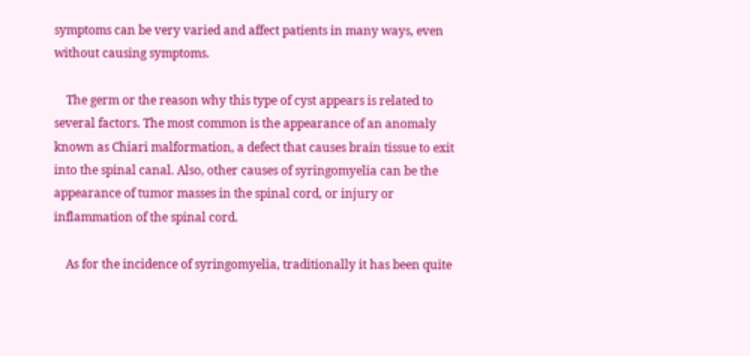symptoms can be very varied and affect patients in many ways, even without causing symptoms.

    The germ or the reason why this type of cyst appears is related to several factors. The most common is the appearance of an anomaly known as Chiari malformation, a defect that causes brain tissue to exit into the spinal canal. Also, other causes of syringomyelia can be the appearance of tumor masses in the spinal cord, or injury or inflammation of the spinal cord.

    As for the incidence of syringomyelia, traditionally it has been quite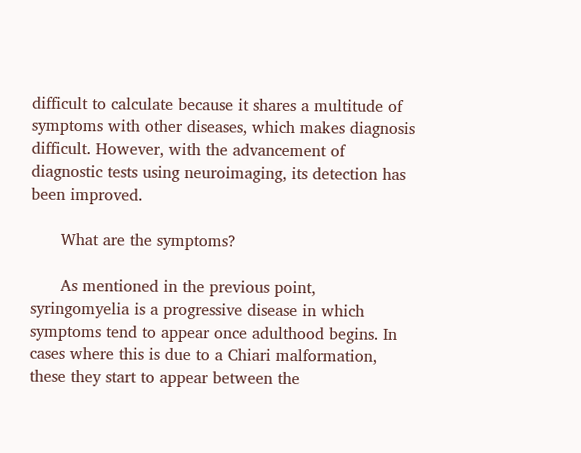difficult to calculate because it shares a multitude of symptoms with other diseases, which makes diagnosis difficult. However, with the advancement of diagnostic tests using neuroimaging, its detection has been improved.

      What are the symptoms?

      As mentioned in the previous point, syringomyelia is a progressive disease in which symptoms tend to appear once adulthood begins. In cases where this is due to a Chiari malformation, these they start to appear between the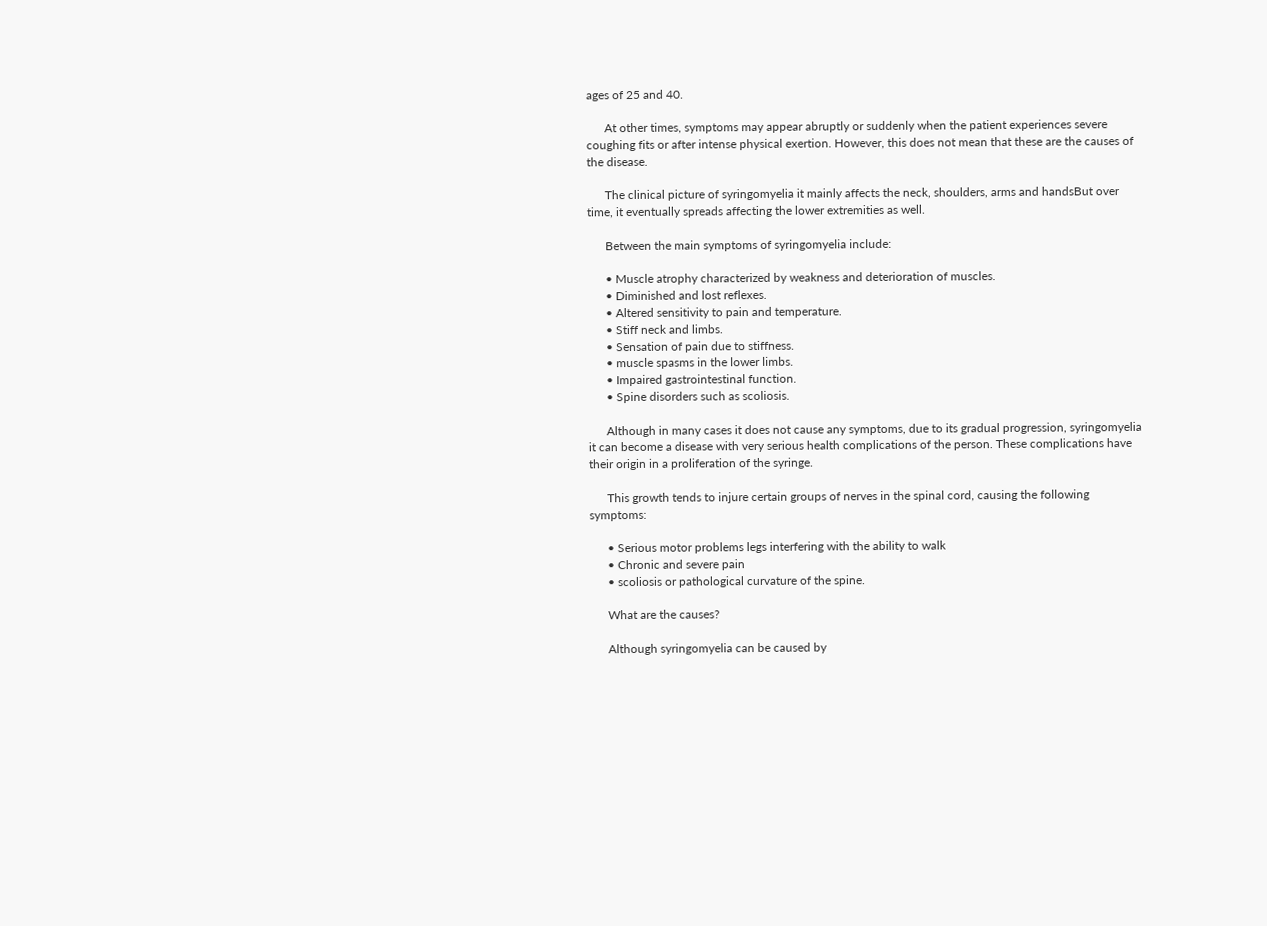ages of 25 and 40.

      At other times, symptoms may appear abruptly or suddenly when the patient experiences severe coughing fits or after intense physical exertion. However, this does not mean that these are the causes of the disease.

      The clinical picture of syringomyelia it mainly affects the neck, shoulders, arms and handsBut over time, it eventually spreads affecting the lower extremities as well.

      Between the main symptoms of syringomyelia include:

      • Muscle atrophy characterized by weakness and deterioration of muscles.
      • Diminished and lost reflexes.
      • Altered sensitivity to pain and temperature.
      • Stiff neck and limbs.
      • Sensation of pain due to stiffness.
      • muscle spasms in the lower limbs.
      • Impaired gastrointestinal function.
      • Spine disorders such as scoliosis.

      Although in many cases it does not cause any symptoms, due to its gradual progression, syringomyelia it can become a disease with very serious health complications of the person. These complications have their origin in a proliferation of the syringe.

      This growth tends to injure certain groups of nerves in the spinal cord, causing the following symptoms:

      • Serious motor problems legs interfering with the ability to walk
      • Chronic and severe pain
      • scoliosis or pathological curvature of the spine.

      What are the causes?

      Although syringomyelia can be caused by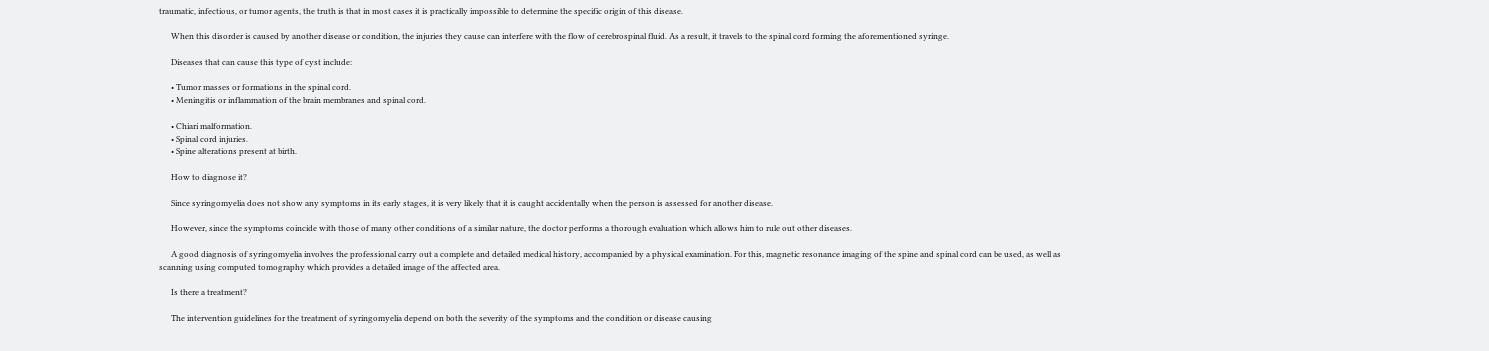traumatic, infectious, or tumor agents, the truth is that in most cases it is practically impossible to determine the specific origin of this disease.

      When this disorder is caused by another disease or condition, the injuries they cause can interfere with the flow of cerebrospinal fluid. As a result, it travels to the spinal cord forming the aforementioned syringe.

      Diseases that can cause this type of cyst include:

      • Tumor masses or formations in the spinal cord.
      • Meningitis or inflammation of the brain membranes and spinal cord.

      • Chiari malformation.
      • Spinal cord injuries.
      • Spine alterations present at birth.

      How to diagnose it?

      Since syringomyelia does not show any symptoms in its early stages, it is very likely that it is caught accidentally when the person is assessed for another disease.

      However, since the symptoms coincide with those of many other conditions of a similar nature, the doctor performs a thorough evaluation which allows him to rule out other diseases.

      A good diagnosis of syringomyelia involves the professional carry out a complete and detailed medical history, accompanied by a physical examination. For this, magnetic resonance imaging of the spine and spinal cord can be used, as well as scanning using computed tomography which provides a detailed image of the affected area.

      Is there a treatment?

      The intervention guidelines for the treatment of syringomyelia depend on both the severity of the symptoms and the condition or disease causing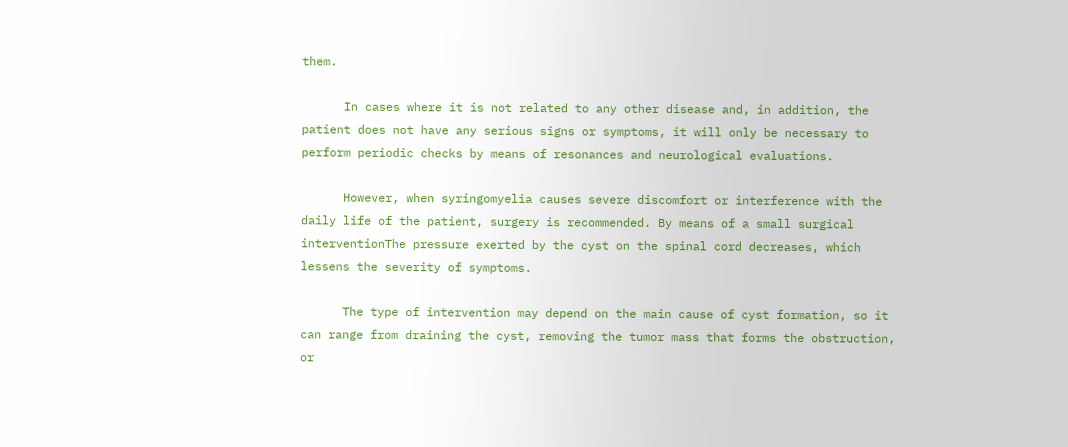them.

      In cases where it is not related to any other disease and, in addition, the patient does not have any serious signs or symptoms, it will only be necessary to perform periodic checks by means of resonances and neurological evaluations.

      However, when syringomyelia causes severe discomfort or interference with the daily life of the patient, surgery is recommended. By means of a small surgical interventionThe pressure exerted by the cyst on the spinal cord decreases, which lessens the severity of symptoms.

      The type of intervention may depend on the main cause of cyst formation, so it can range from draining the cyst, removing the tumor mass that forms the obstruction, or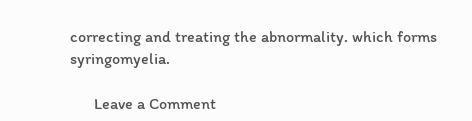correcting and treating the abnormality. which forms syringomyelia.

      Leave a Comment